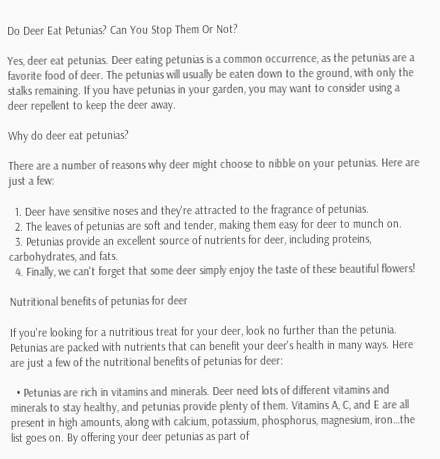Do Deer Eat Petunias? Can You Stop Them Or Not?

Yes, deer eat petunias. Deer eating petunias is a common occurrence, as the petunias are a favorite food of deer. The petunias will usually be eaten down to the ground, with only the stalks remaining. If you have petunias in your garden, you may want to consider using a deer repellent to keep the deer away.

Why do deer eat petunias?

There are a number of reasons why deer might choose to nibble on your petunias. Here are just a few:

  1. Deer have sensitive noses and they're attracted to the fragrance of petunias.
  2. The leaves of petunias are soft and tender, making them easy for deer to munch on.
  3. Petunias provide an excellent source of nutrients for deer, including proteins, carbohydrates, and fats.
  4. Finally, we can't forget that some deer simply enjoy the taste of these beautiful flowers!

Nutritional benefits of petunias for deer

If you're looking for a nutritious treat for your deer, look no further than the petunia. Petunias are packed with nutrients that can benefit your deer's health in many ways. Here are just a few of the nutritional benefits of petunias for deer:

  • Petunias are rich in vitamins and minerals. Deer need lots of different vitamins and minerals to stay healthy, and petunias provide plenty of them. Vitamins A, C, and E are all present in high amounts, along with calcium, potassium, phosphorus, magnesium, iron…the list goes on. By offering your deer petunias as part of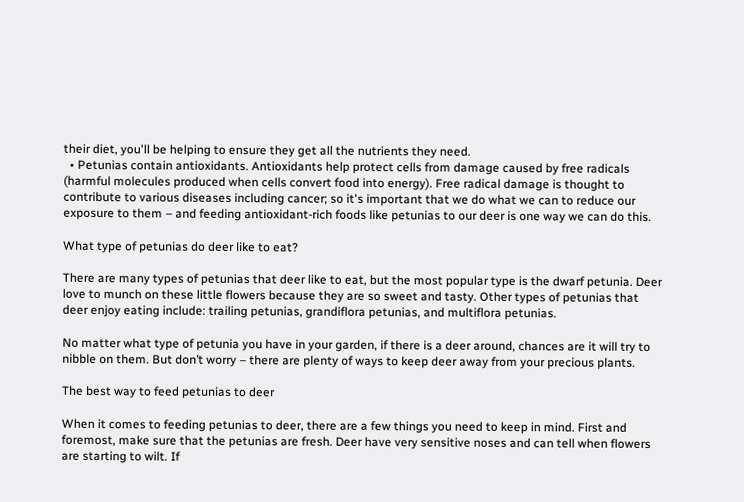their diet, you'll be helping to ensure they get all the nutrients they need.
  • Petunias contain antioxidants. Antioxidants help protect cells from damage caused by free radicals (harmful molecules produced when cells convert food into energy). Free radical damage is thought to contribute to various diseases including cancer; so it's important that we do what we can to reduce our exposure to them – and feeding antioxidant-rich foods like petunias to our deer is one way we can do this.

What type of petunias do deer like to eat?

There are many types of petunias that deer like to eat, but the most popular type is the dwarf petunia. Deer love to munch on these little flowers because they are so sweet and tasty. Other types of petunias that deer enjoy eating include: trailing petunias, grandiflora petunias, and multiflora petunias.

No matter what type of petunia you have in your garden, if there is a deer around, chances are it will try to nibble on them. But don’t worry – there are plenty of ways to keep deer away from your precious plants.

The best way to feed petunias to deer

When it comes to feeding petunias to deer, there are a few things you need to keep in mind. First and foremost, make sure that the petunias are fresh. Deer have very sensitive noses and can tell when flowers are starting to wilt. If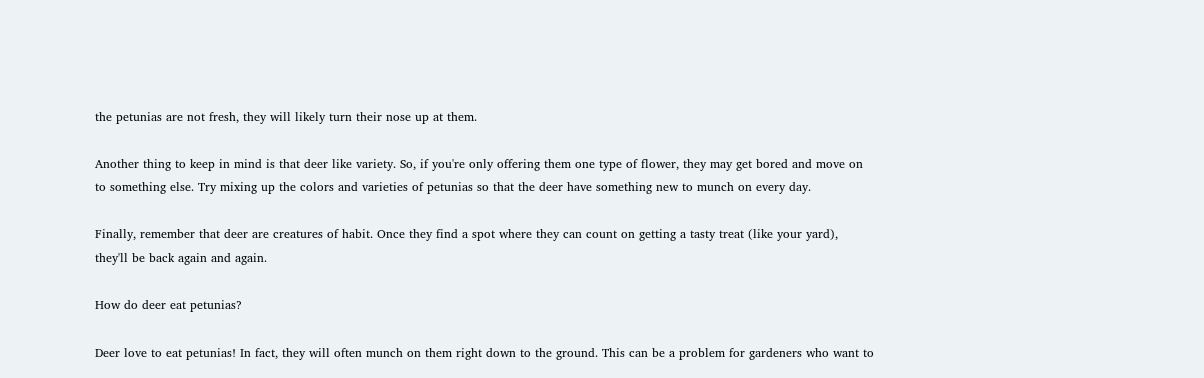the petunias are not fresh, they will likely turn their nose up at them.

Another thing to keep in mind is that deer like variety. So, if you're only offering them one type of flower, they may get bored and move on to something else. Try mixing up the colors and varieties of petunias so that the deer have something new to munch on every day.

Finally, remember that deer are creatures of habit. Once they find a spot where they can count on getting a tasty treat (like your yard), they'll be back again and again.

How do deer eat petunias?

Deer love to eat petunias! In fact, they will often munch on them right down to the ground. This can be a problem for gardeners who want to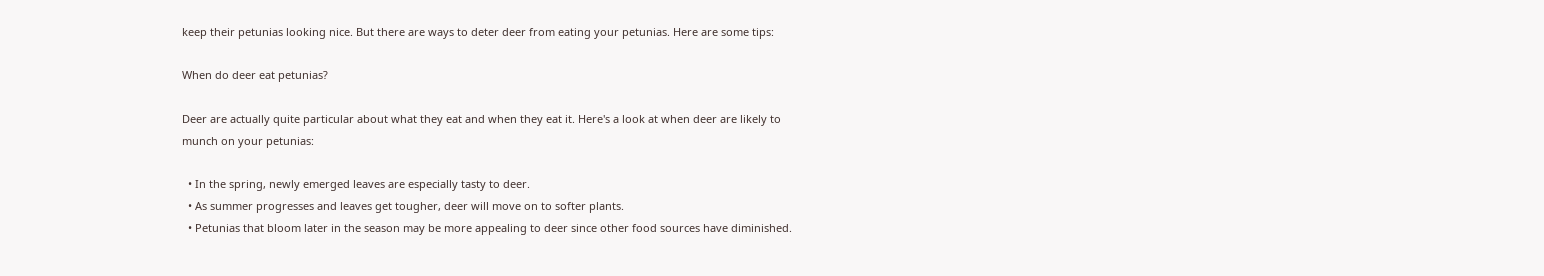keep their petunias looking nice. But there are ways to deter deer from eating your petunias. Here are some tips:

When do deer eat petunias?

Deer are actually quite particular about what they eat and when they eat it. Here's a look at when deer are likely to munch on your petunias:

  • In the spring, newly emerged leaves are especially tasty to deer.
  • As summer progresses and leaves get tougher, deer will move on to softer plants.
  • Petunias that bloom later in the season may be more appealing to deer since other food sources have diminished.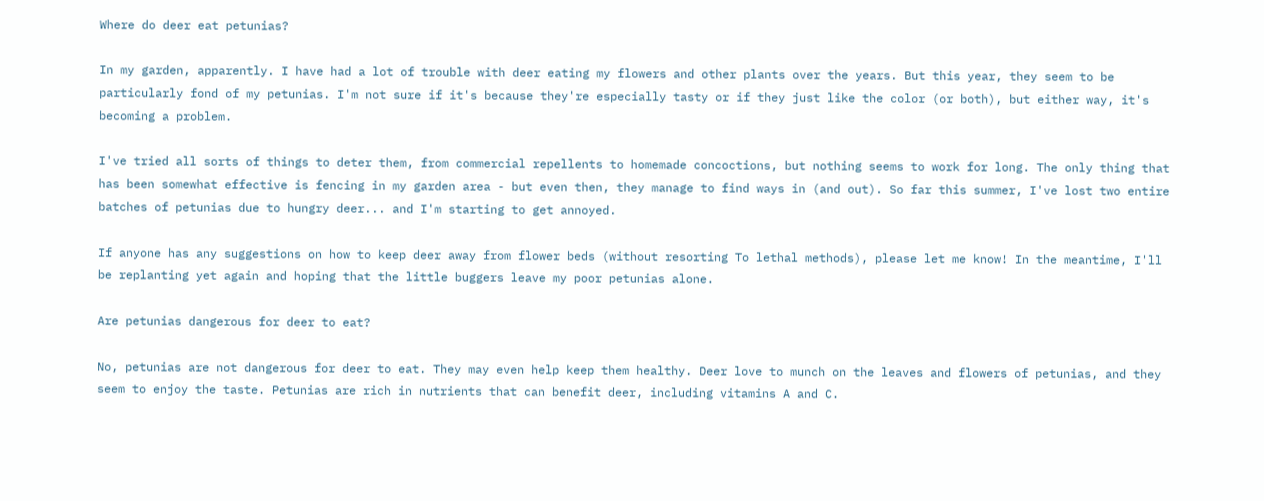Where do deer eat petunias?

In my garden, apparently. I have had a lot of trouble with deer eating my flowers and other plants over the years. But this year, they seem to be particularly fond of my petunias. I'm not sure if it's because they're especially tasty or if they just like the color (or both), but either way, it's becoming a problem.

I've tried all sorts of things to deter them, from commercial repellents to homemade concoctions, but nothing seems to work for long. The only thing that has been somewhat effective is fencing in my garden area - but even then, they manage to find ways in (and out). So far this summer, I've lost two entire batches of petunias due to hungry deer... and I'm starting to get annoyed.

If anyone has any suggestions on how to keep deer away from flower beds (without resorting To lethal methods), please let me know! In the meantime, I'll be replanting yet again and hoping that the little buggers leave my poor petunias alone.

Are petunias dangerous for deer to eat?

No, petunias are not dangerous for deer to eat. They may even help keep them healthy. Deer love to munch on the leaves and flowers of petunias, and they seem to enjoy the taste. Petunias are rich in nutrients that can benefit deer, including vitamins A and C.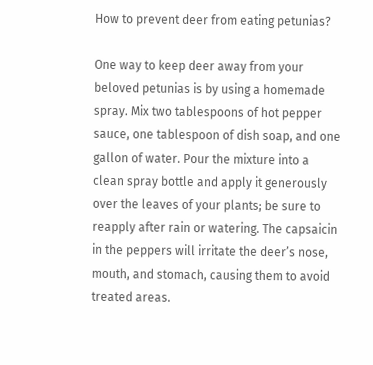How to prevent deer from eating petunias?

One way to keep deer away from your beloved petunias is by using a homemade spray. Mix two tablespoons of hot pepper sauce, one tablespoon of dish soap, and one gallon of water. Pour the mixture into a clean spray bottle and apply it generously over the leaves of your plants; be sure to reapply after rain or watering. The capsaicin in the peppers will irritate the deer’s nose, mouth, and stomach, causing them to avoid treated areas.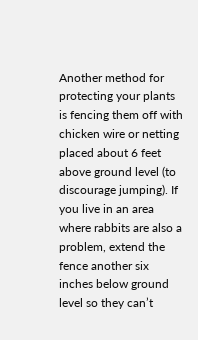Another method for protecting your plants is fencing them off with chicken wire or netting placed about 6 feet above ground level (to discourage jumping). If you live in an area where rabbits are also a problem, extend the fence another six inches below ground level so they can’t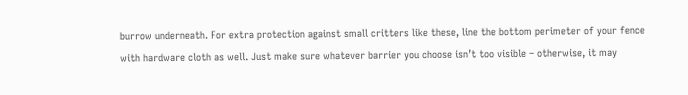burrow underneath. For extra protection against small critters like these, line the bottom perimeter of your fence with hardware cloth as well. Just make sure whatever barrier you choose isn’t too visible – otherwise, it may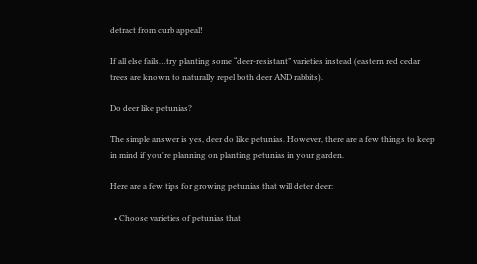detract from curb appeal!

If all else fails…try planting some “deer-resistant” varieties instead (eastern red cedar trees are known to naturally repel both deer AND rabbits).

Do deer like petunias?

The simple answer is yes, deer do like petunias. However, there are a few things to keep in mind if you're planning on planting petunias in your garden.

Here are a few tips for growing petunias that will deter deer:

  • Choose varieties of petunias that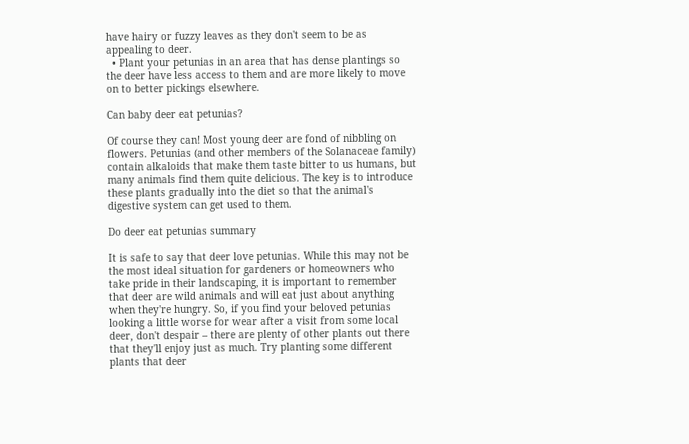have hairy or fuzzy leaves as they don't seem to be as appealing to deer.
  • Plant your petunias in an area that has dense plantings so the deer have less access to them and are more likely to move on to better pickings elsewhere.

Can baby deer eat petunias?

Of course they can! Most young deer are fond of nibbling on flowers. Petunias (and other members of the Solanaceae family) contain alkaloids that make them taste bitter to us humans, but many animals find them quite delicious. The key is to introduce these plants gradually into the diet so that the animal's digestive system can get used to them.

Do deer eat petunias summary

It is safe to say that deer love petunias. While this may not be the most ideal situation for gardeners or homeowners who take pride in their landscaping, it is important to remember that deer are wild animals and will eat just about anything when they're hungry. So, if you find your beloved petunias looking a little worse for wear after a visit from some local deer, don't despair – there are plenty of other plants out there that they'll enjoy just as much. Try planting some different plants that deer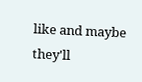like and maybe they'll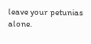leave your petunias alone.